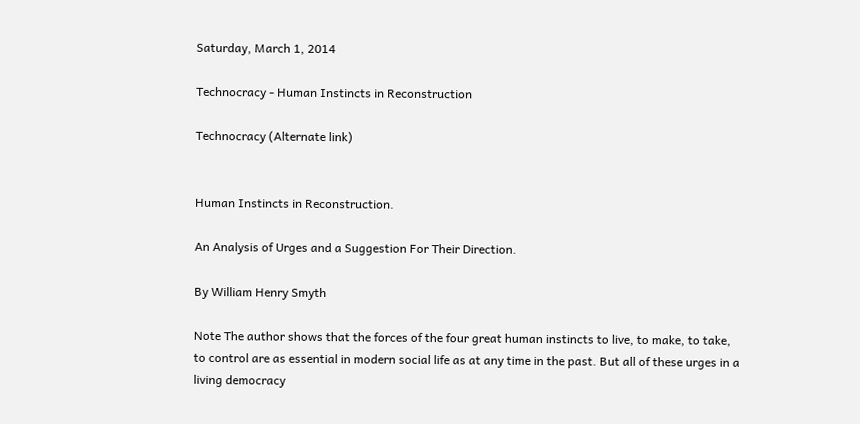Saturday, March 1, 2014

Technocracy - Human Instincts in Reconstruction

Technocracy (Alternate link)


Human Instincts in Reconstruction.

An Analysis of Urges and a Suggestion For Their Direction.

By William Henry Smyth

Note The author shows that the forces of the four great human instincts to live, to make, to take, to control are as essential in modern social life as at any time in the past. But all of these urges in a living democracy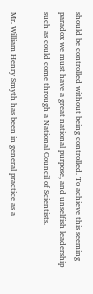should be controlled without being controlled. To achieve this seeming paradox we must have a great national purpose, and unselfish leadership such as could come through a National Council of Scientists.

Mr. William Henry Smyth has been in general practice as a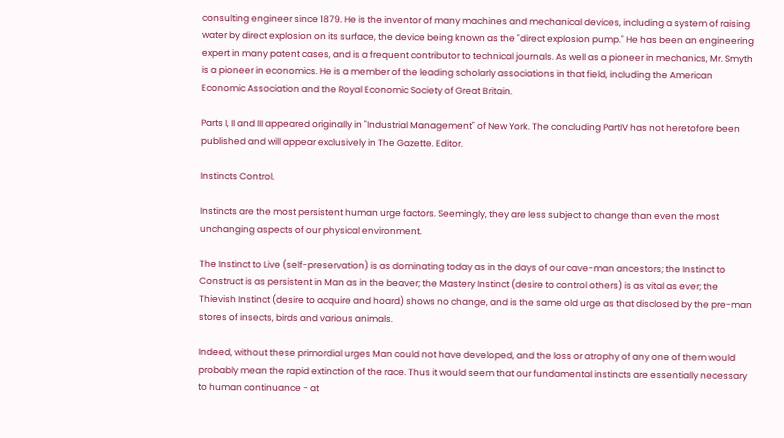consulting engineer since 1879. He is the inventor of many machines and mechanical devices, including a system of raising water by direct explosion on its surface, the device being known as the "direct explosion pump." He has been an engineering expert in many patent cases, and is a frequent contributor to technical journals. As well as a pioneer in mechanics, Mr. Smyth is a pioneer in economics. He is a member of the leading scholarly associations in that field, including the American Economic Association and the Royal Economic Society of Great Britain.

Parts I, II and III appeared originally in "Industrial Management" of New York. The concluding PartIV has not heretofore been published and will appear exclusively in The Gazette. Editor.

Instincts Control.

Instincts are the most persistent human urge factors. Seemingly, they are less subject to change than even the most unchanging aspects of our physical environment.

The Instinct to Live (self-preservation) is as dominating today as in the days of our cave-man ancestors; the Instinct to Construct is as persistent in Man as in the beaver; the Mastery Instinct (desire to control others) is as vital as ever; the Thievish Instinct (desire to acquire and hoard) shows no change, and is the same old urge as that disclosed by the pre-man stores of insects, birds and various animals.

Indeed, without these primordial urges Man could not have developed, and the loss or atrophy of any one of them would probably mean the rapid extinction of the race. Thus it would seem that our fundamental instincts are essentially necessary to human continuance - at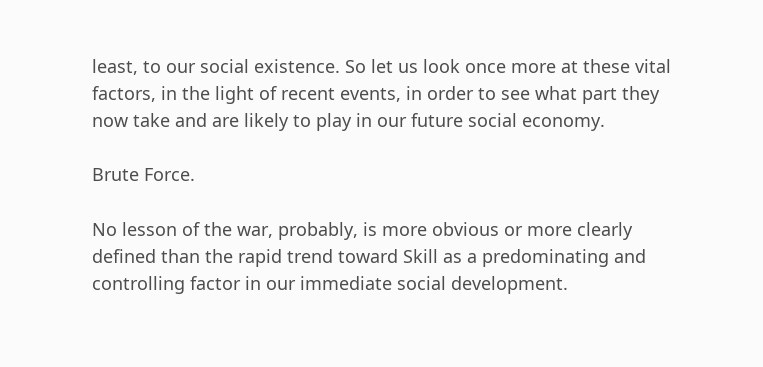least, to our social existence. So let us look once more at these vital factors, in the light of recent events, in order to see what part they now take and are likely to play in our future social economy.

Brute Force.

No lesson of the war, probably, is more obvious or more clearly defined than the rapid trend toward Skill as a predominating and controlling factor in our immediate social development.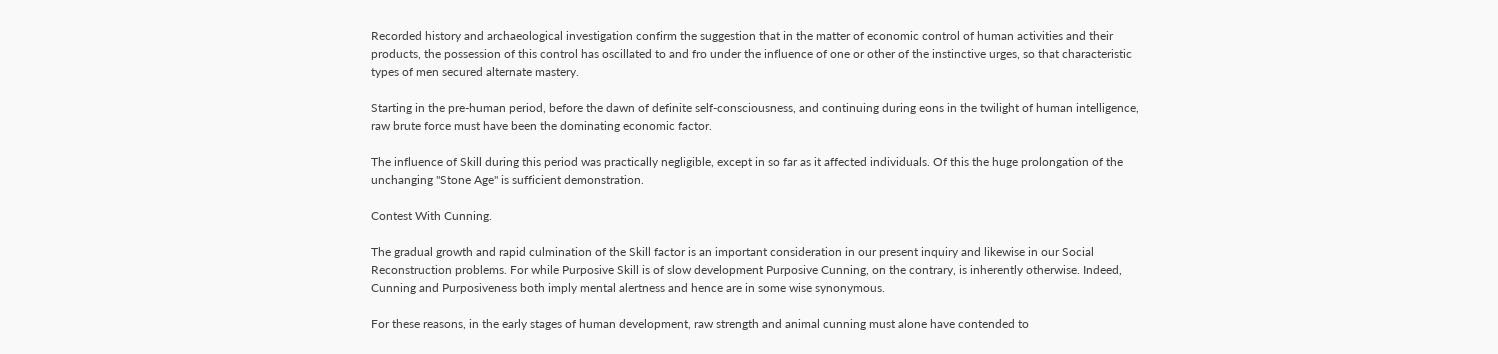Recorded history and archaeological investigation confirm the suggestion that in the matter of economic control of human activities and their products, the possession of this control has oscillated to and fro under the influence of one or other of the instinctive urges, so that characteristic types of men secured alternate mastery.

Starting in the pre-human period, before the dawn of definite self-consciousness, and continuing during eons in the twilight of human intelligence, raw brute force must have been the dominating economic factor.

The influence of Skill during this period was practically negligible, except in so far as it affected individuals. Of this the huge prolongation of the unchanging "Stone Age" is sufficient demonstration.

Contest With Cunning.

The gradual growth and rapid culmination of the Skill factor is an important consideration in our present inquiry and likewise in our Social Reconstruction problems. For while Purposive Skill is of slow development Purposive Cunning, on the contrary, is inherently otherwise. Indeed, Cunning and Purposiveness both imply mental alertness and hence are in some wise synonymous.

For these reasons, in the early stages of human development, raw strength and animal cunning must alone have contended to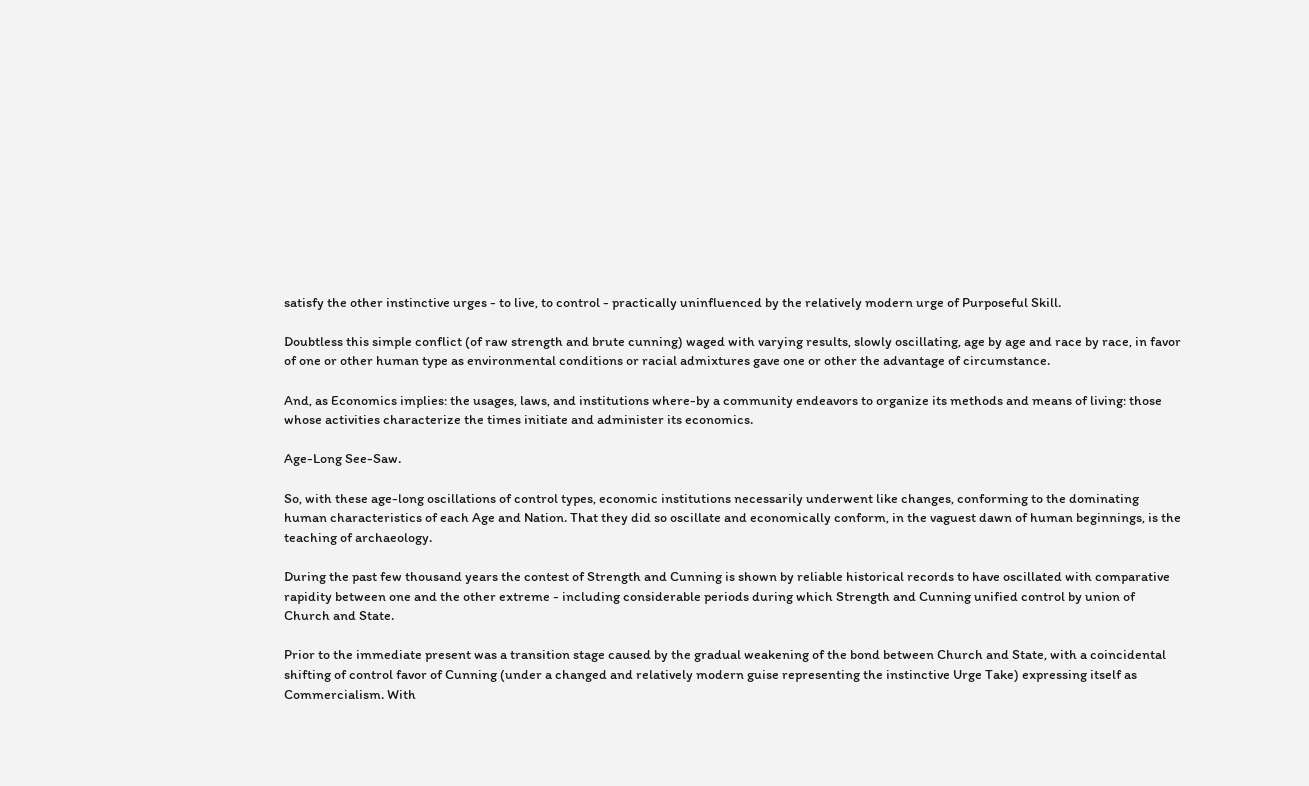satisfy the other instinctive urges - to live, to control - practically uninfluenced by the relatively modern urge of Purposeful Skill.

Doubtless this simple conflict (of raw strength and brute cunning) waged with varying results, slowly oscillating, age by age and race by race, in favor of one or other human type as environmental conditions or racial admixtures gave one or other the advantage of circumstance.

And, as Economics implies: the usages, laws, and institutions where-by a community endeavors to organize its methods and means of living: those whose activities characterize the times initiate and administer its economics.

Age-Long See-Saw.

So, with these age-long oscillations of control types, economic institutions necessarily underwent like changes, conforming to the dominating human characteristics of each Age and Nation. That they did so oscillate and economically conform, in the vaguest dawn of human beginnings, is the teaching of archaeology.

During the past few thousand years the contest of Strength and Cunning is shown by reliable historical records to have oscillated with comparative rapidity between one and the other extreme - including considerable periods during which Strength and Cunning unified control by union of Church and State.

Prior to the immediate present was a transition stage caused by the gradual weakening of the bond between Church and State, with a coincidental shifting of control favor of Cunning (under a changed and relatively modern guise representing the instinctive Urge Take) expressing itself as Commercialism. With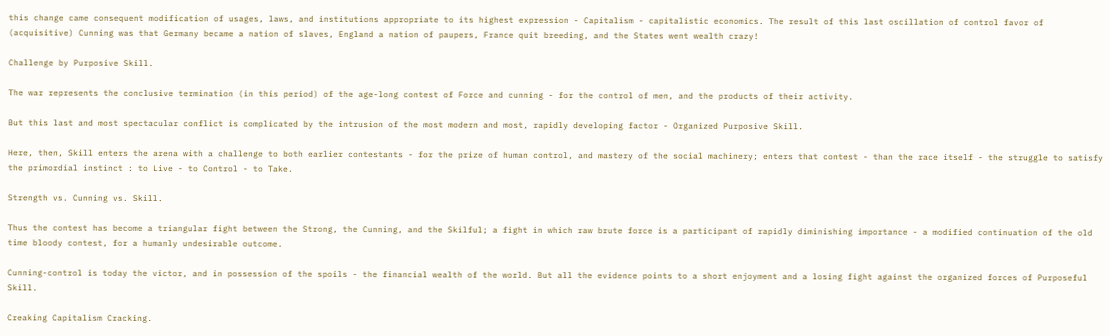this change came consequent modification of usages, laws, and institutions appropriate to its highest expression - Capitalism - capitalistic economics. The result of this last oscillation of control favor of (acquisitive) Cunning was that Germany became a nation of slaves, England a nation of paupers, France quit breeding, and the States went wealth crazy!

Challenge by Purposive Skill.

The war represents the conclusive termination (in this period) of the age-long contest of Force and cunning - for the control of men, and the products of their activity.

But this last and most spectacular conflict is complicated by the intrusion of the most modern and most, rapidly developing factor - Organized Purposive Skill.

Here, then, Skill enters the arena with a challenge to both earlier contestants - for the prize of human control, and mastery of the social machinery; enters that contest - than the race itself - the struggle to satisfy the primordial instinct : to Live - to Control - to Take.

Strength vs. Cunning vs. Skill.

Thus the contest has become a triangular fight between the Strong, the Cunning, and the Skilful; a fight in which raw brute force is a participant of rapidly diminishing importance - a modified continuation of the old time bloody contest, for a humanly undesirable outcome.

Cunning-control is today the victor, and in possession of the spoils - the financial wealth of the world. But all the evidence points to a short enjoyment and a losing fight against the organized forces of Purposeful Skill.

Creaking Capitalism Cracking.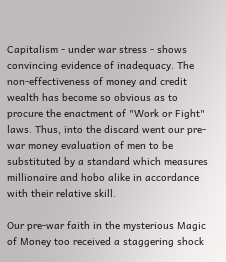Capitalism - under war stress - shows convincing evidence of inadequacy. The non-effectiveness of money and credit wealth has become so obvious as to procure the enactment of "Work or Fight" laws. Thus, into the discard went our pre-war money evaluation of men to be substituted by a standard which measures millionaire and hobo alike in accordance with their relative skill.

Our pre-war faith in the mysterious Magic of Money too received a staggering shock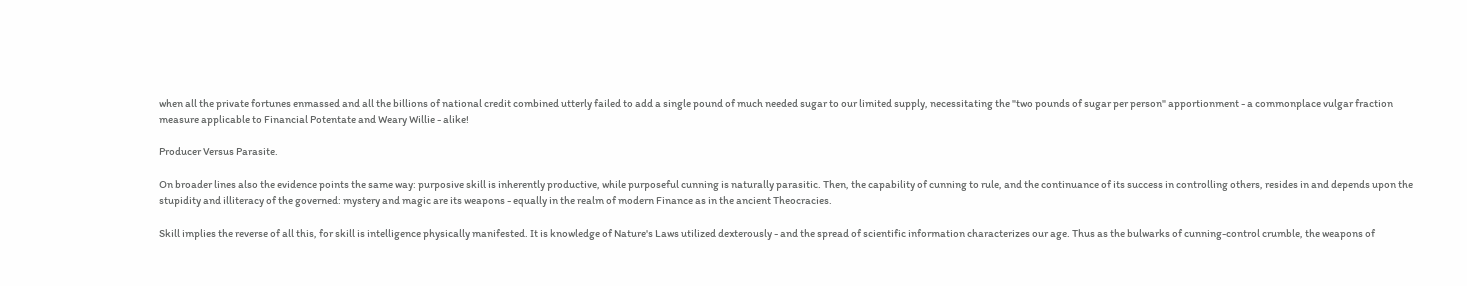when all the private fortunes enmassed and all the billions of national credit combined utterly failed to add a single pound of much needed sugar to our limited supply, necessitating the "two pounds of sugar per person" apportionment - a commonplace vulgar fraction measure applicable to Financial Potentate and Weary Willie - alike!

Producer Versus Parasite.

On broader lines also the evidence points the same way: purposive skill is inherently productive, while purposeful cunning is naturally parasitic. Then, the capability of cunning to rule, and the continuance of its success in controlling others, resides in and depends upon the stupidity and illiteracy of the governed: mystery and magic are its weapons - equally in the realm of modern Finance as in the ancient Theocracies.

Skill implies the reverse of all this, for skill is intelligence physically manifested. It is knowledge of Nature's Laws utilized dexterously - and the spread of scientific information characterizes our age. Thus as the bulwarks of cunning-control crumble, the weapons of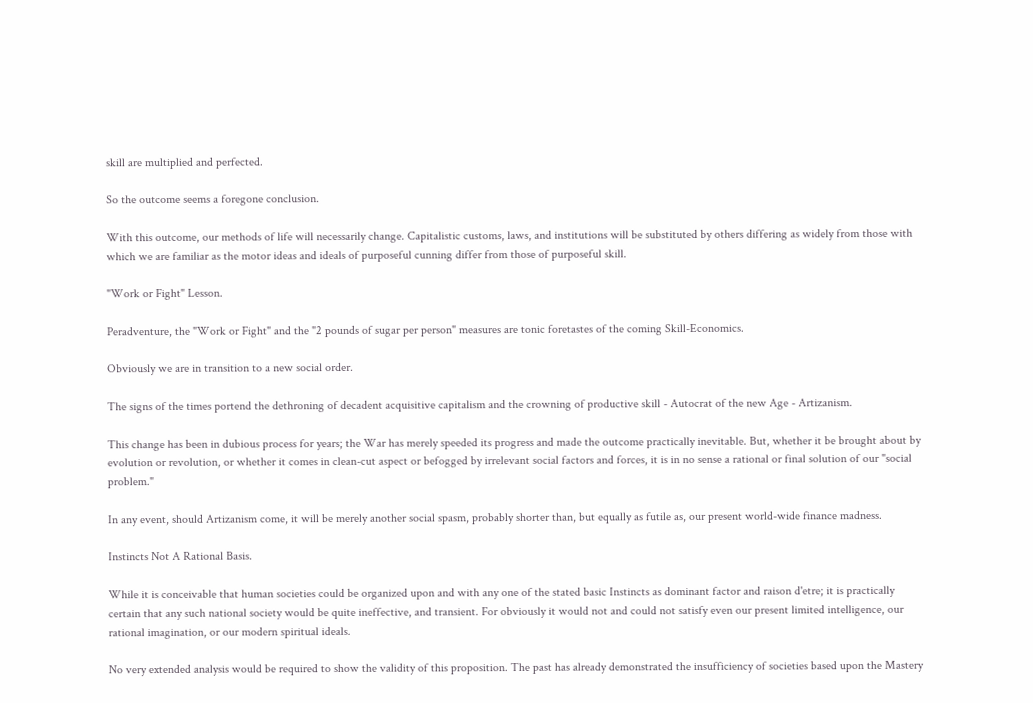skill are multiplied and perfected.

So the outcome seems a foregone conclusion.

With this outcome, our methods of life will necessarily change. Capitalistic customs, laws, and institutions will be substituted by others differing as widely from those with which we are familiar as the motor ideas and ideals of purposeful cunning differ from those of purposeful skill.

"Work or Fight" Lesson.

Peradventure, the "Work or Fight" and the "2 pounds of sugar per person" measures are tonic foretastes of the coming Skill-Economics.

Obviously we are in transition to a new social order.

The signs of the times portend the dethroning of decadent acquisitive capitalism and the crowning of productive skill - Autocrat of the new Age - Artizanism.

This change has been in dubious process for years; the War has merely speeded its progress and made the outcome practically inevitable. But, whether it be brought about by evolution or revolution, or whether it comes in clean-cut aspect or befogged by irrelevant social factors and forces, it is in no sense a rational or final solution of our "social problem."

In any event, should Artizanism come, it will be merely another social spasm, probably shorter than, but equally as futile as, our present world-wide finance madness.

Instincts Not A Rational Basis.

While it is conceivable that human societies could be organized upon and with any one of the stated basic Instincts as dominant factor and raison d'etre; it is practically certain that any such national society would be quite ineffective, and transient. For obviously it would not and could not satisfy even our present limited intelligence, our rational imagination, or our modern spiritual ideals.

No very extended analysis would be required to show the validity of this proposition. The past has already demonstrated the insufficiency of societies based upon the Mastery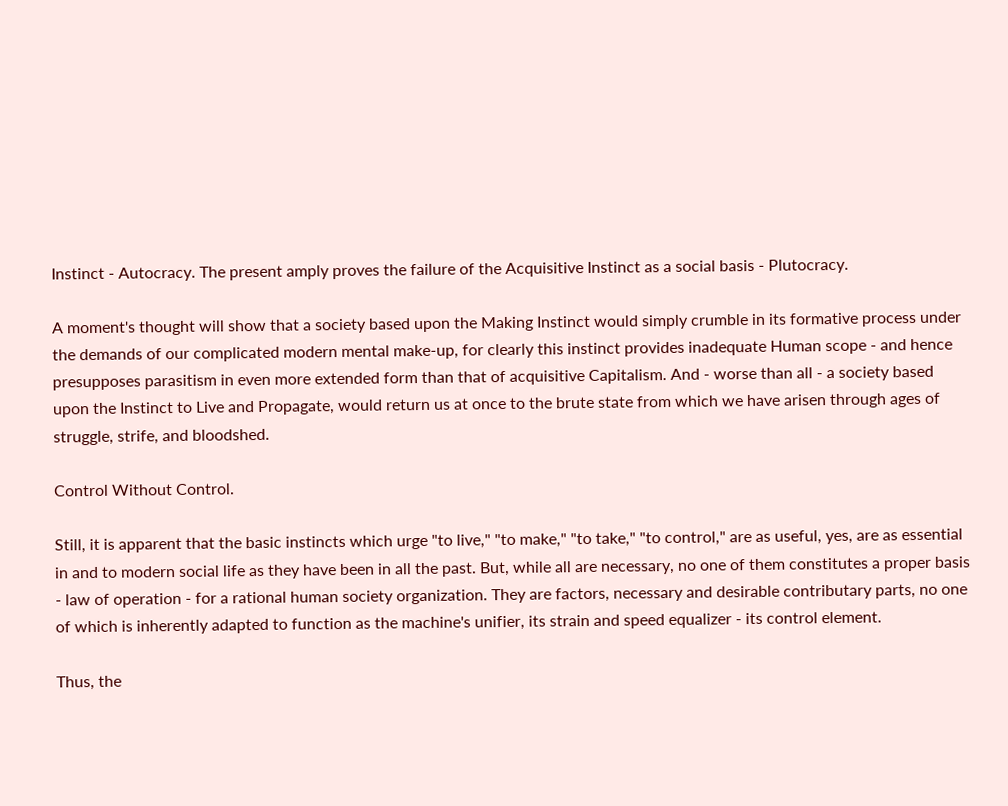Instinct - Autocracy. The present amply proves the failure of the Acquisitive Instinct as a social basis - Plutocracy.

A moment's thought will show that a society based upon the Making Instinct would simply crumble in its formative process under the demands of our complicated modern mental make-up, for clearly this instinct provides inadequate Human scope - and hence presupposes parasitism in even more extended form than that of acquisitive Capitalism. And - worse than all - a society based upon the Instinct to Live and Propagate, would return us at once to the brute state from which we have arisen through ages of struggle, strife, and bloodshed.

Control Without Control.

Still, it is apparent that the basic instincts which urge "to live," "to make," "to take," "to control," are as useful, yes, are as essential in and to modern social life as they have been in all the past. But, while all are necessary, no one of them constitutes a proper basis - law of operation - for a rational human society organization. They are factors, necessary and desirable contributary parts, no one of which is inherently adapted to function as the machine's unifier, its strain and speed equalizer - its control element.

Thus, the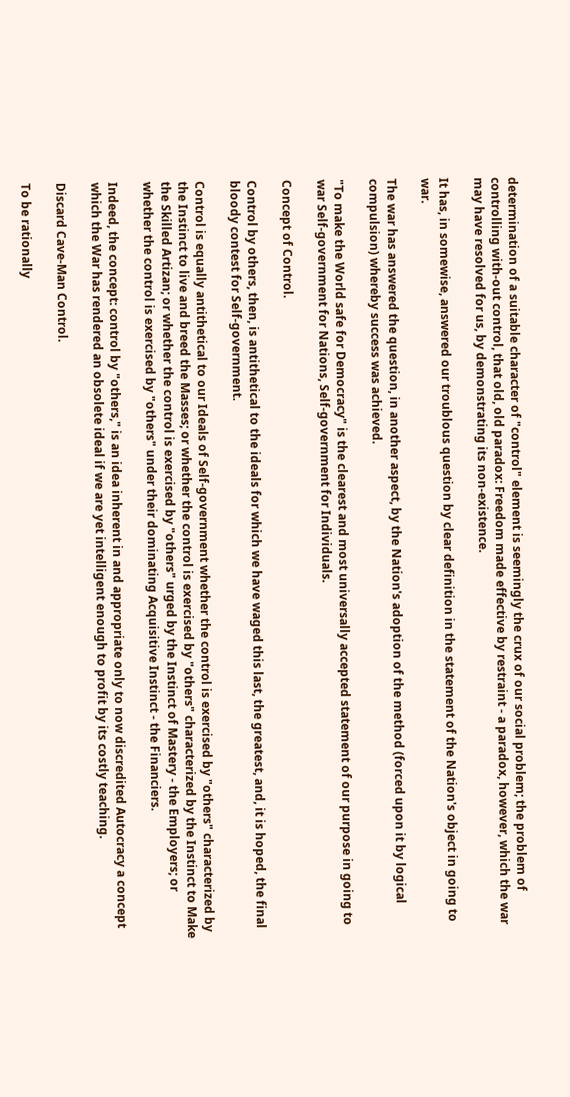determination of a suitable character of "control" element is seemingly the crux of our social problem; the problem of controlling with-out control, that old, old paradox: Freedom made effective by restraint - a paradox, however, which the war may have resolved for us, by demonstrating its non-existence.

It has, in somewise, answered our troublous question by clear definition in the statement of the Nation's object in going to war.

The war has answered the question, in another aspect, by the Nation's adoption of the method (forced upon it by logical compulsion) whereby success was achieved.

"To make the World safe for Democracy" is the clearest and most universally accepted statement of our purpose in going to war Self-government for Nations, Self-government for Individuals.

Concept of Control.

Control by others, then, is antithetical to the ideals for which we have waged this last, the greatest, and, it is hoped, the final bloody contest for Self-government.

Control is equally antithetical to our Ideals of Self-government whether the control is exercised by "others" characterized by the Instinct to live and breed the Masses; or whether the control is exercised by "others" characterized by the Instinct to Make the Skilled Artizan; or whether the control is exercised by "others" urged by the Instinct of Mastery - the Employers; or whether the control is exercised by "others" under their dominating Acquisitive Instinct - the Financiers.

Indeed, the concept: control by "others," is an idea inherent in and appropriate only to now discredited Autocracy a concept which the War has rendered an obsolete ideal if we are yet intelligent enough to profit by its costly teaching.

Discard Cave-Man Control.

To be rationally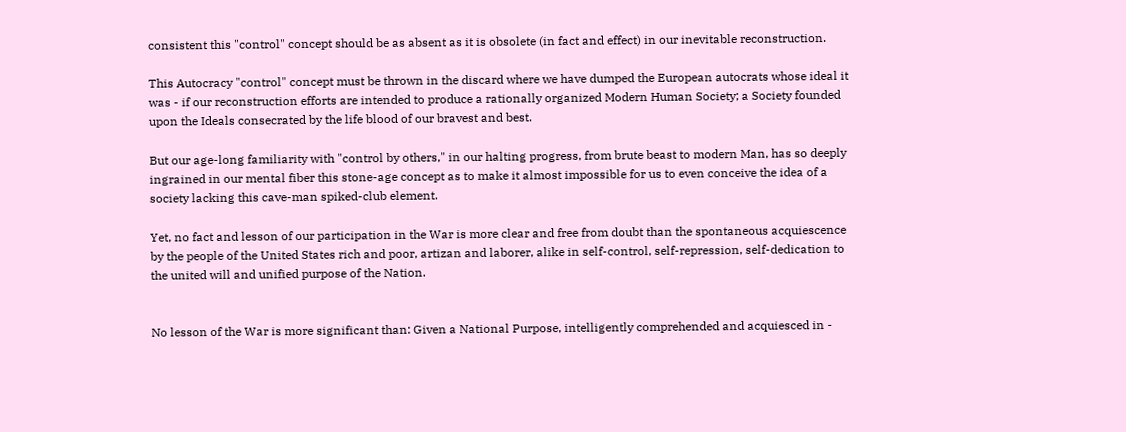consistent this "control" concept should be as absent as it is obsolete (in fact and effect) in our inevitable reconstruction.

This Autocracy "control" concept must be thrown in the discard where we have dumped the European autocrats whose ideal it was - if our reconstruction efforts are intended to produce a rationally organized Modern Human Society; a Society founded upon the Ideals consecrated by the life blood of our bravest and best.

But our age-long familiarity with "control by others," in our halting progress, from brute beast to modern Man, has so deeply ingrained in our mental fiber this stone-age concept as to make it almost impossible for us to even conceive the idea of a society lacking this cave-man spiked-club element.

Yet, no fact and lesson of our participation in the War is more clear and free from doubt than the spontaneous acquiescence by the people of the United States rich and poor, artizan and laborer, alike in self-control, self-repression, self-dedication to the united will and unified purpose of the Nation.


No lesson of the War is more significant than: Given a National Purpose, intelligently comprehended and acquiesced in -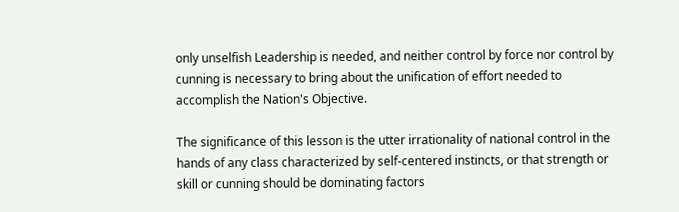only unselfish Leadership is needed, and neither control by force nor control by cunning is necessary to bring about the unification of effort needed to accomplish the Nation's Objective.

The significance of this lesson is the utter irrationality of national control in the hands of any class characterized by self-centered instincts, or that strength or skill or cunning should be dominating factors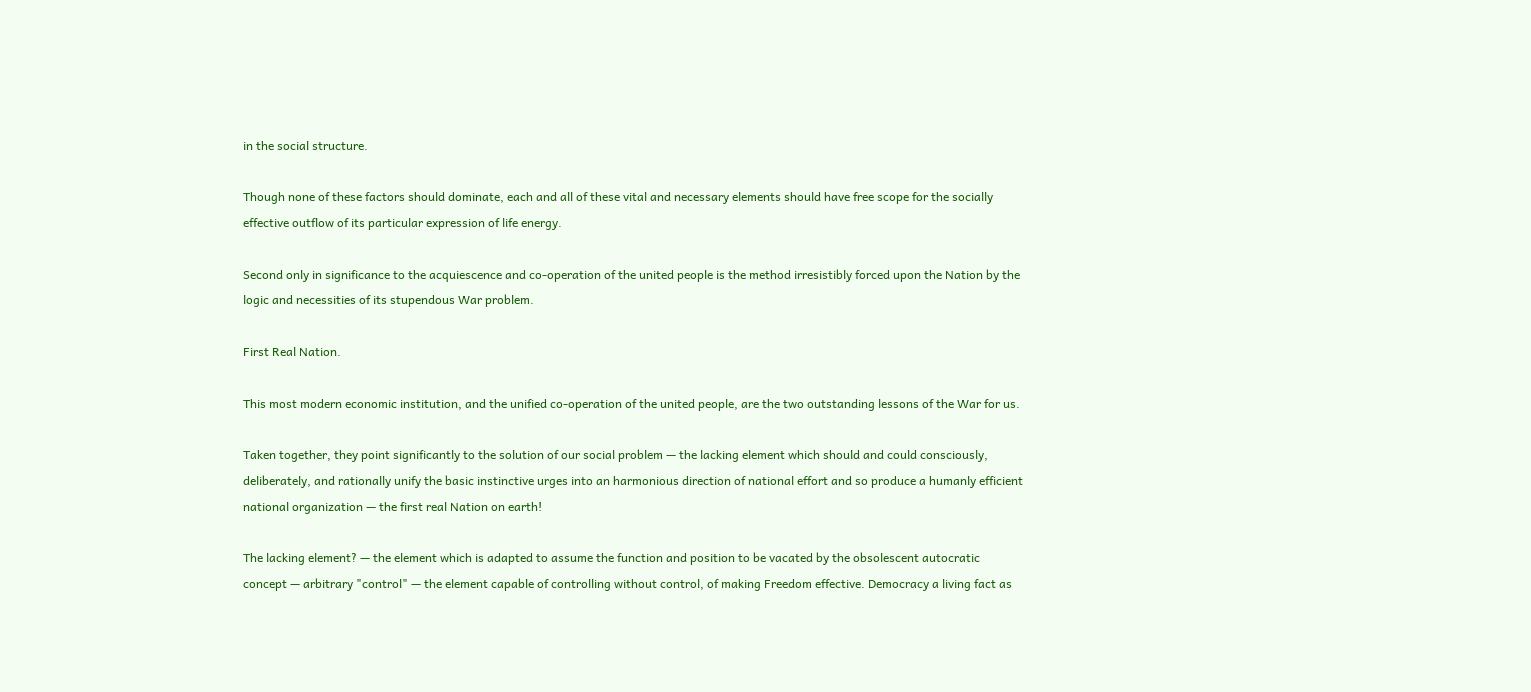in the social structure.

Though none of these factors should dominate, each and all of these vital and necessary elements should have free scope for the socially effective outflow of its particular expression of life energy.

Second only in significance to the acquiescence and co-operation of the united people is the method irresistibly forced upon the Nation by the logic and necessities of its stupendous War problem.

First Real Nation.

This most modern economic institution, and the unified co-operation of the united people, are the two outstanding lessons of the War for us.

Taken together, they point significantly to the solution of our social problem — the lacking element which should and could consciously, deliberately, and rationally unify the basic instinctive urges into an harmonious direction of national effort and so produce a humanly efficient national organization — the first real Nation on earth!

The lacking element? — the element which is adapted to assume the function and position to be vacated by the obsolescent autocratic concept — arbitrary "control" — the element capable of controlling without control, of making Freedom effective. Democracy a living fact as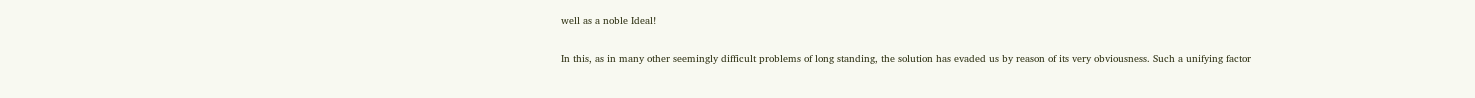well as a noble Ideal!

In this, as in many other seemingly difficult problems of long standing, the solution has evaded us by reason of its very obviousness. Such a unifying factor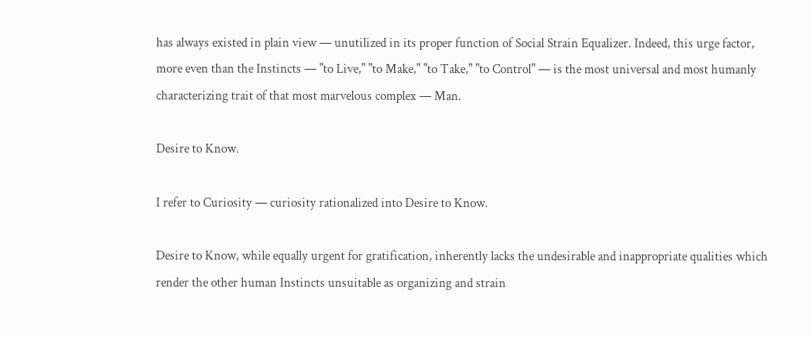has always existed in plain view — unutilized in its proper function of Social Strain Equalizer. Indeed, this urge factor, more even than the Instincts — "to Live," "to Make," "to Take," "to Control" — is the most universal and most humanly characterizing trait of that most marvelous complex — Man.

Desire to Know.

I refer to Curiosity — curiosity rationalized into Desire to Know.

Desire to Know, while equally urgent for gratification, inherently lacks the undesirable and inappropriate qualities which render the other human Instincts unsuitable as organizing and strain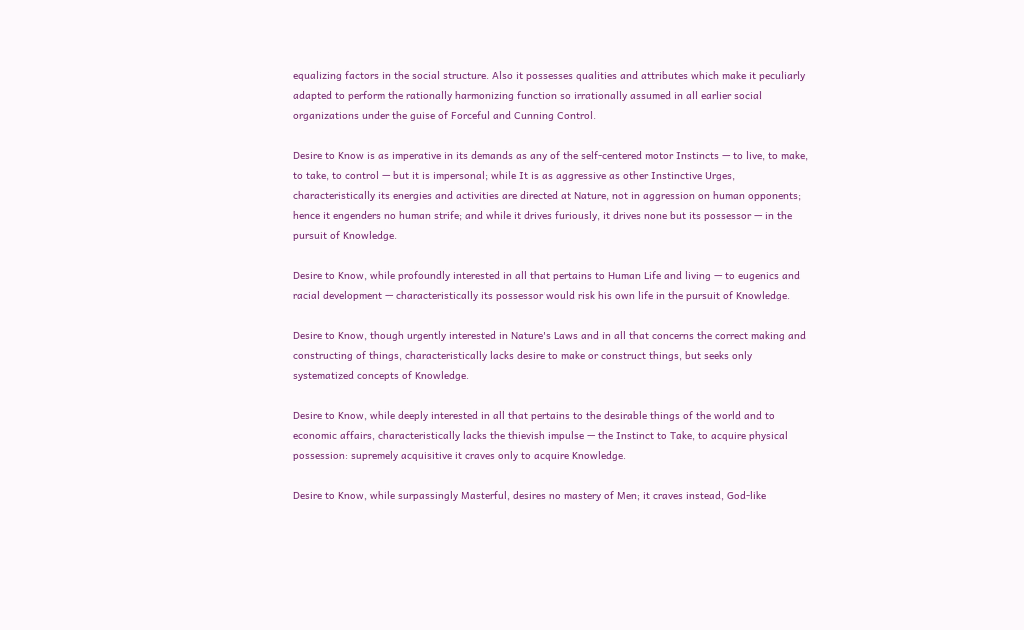equalizing factors in the social structure. Also it possesses qualities and attributes which make it peculiarly adapted to perform the rationally harmonizing function so irrationally assumed in all earlier social organizations under the guise of Forceful and Cunning Control.

Desire to Know is as imperative in its demands as any of the self-centered motor Instincts — to live, to make, to take, to control — but it is impersonal; while It is as aggressive as other Instinctive Urges, characteristically its energies and activities are directed at Nature, not in aggression on human opponents; hence it engenders no human strife; and while it drives furiously, it drives none but its possessor — in the pursuit of Knowledge.

Desire to Know, while profoundly interested in all that pertains to Human Life and living — to eugenics and racial development — characteristically its possessor would risk his own life in the pursuit of Knowledge.

Desire to Know, though urgently interested in Nature's Laws and in all that concerns the correct making and constructing of things, characteristically lacks desire to make or construct things, but seeks only systematized concepts of Knowledge.

Desire to Know, while deeply interested in all that pertains to the desirable things of the world and to economic affairs, characteristically lacks the thievish impulse — the Instinct to Take, to acquire physical possession: supremely acquisitive it craves only to acquire Knowledge.

Desire to Know, while surpassingly Masterful, desires no mastery of Men; it craves instead, God-like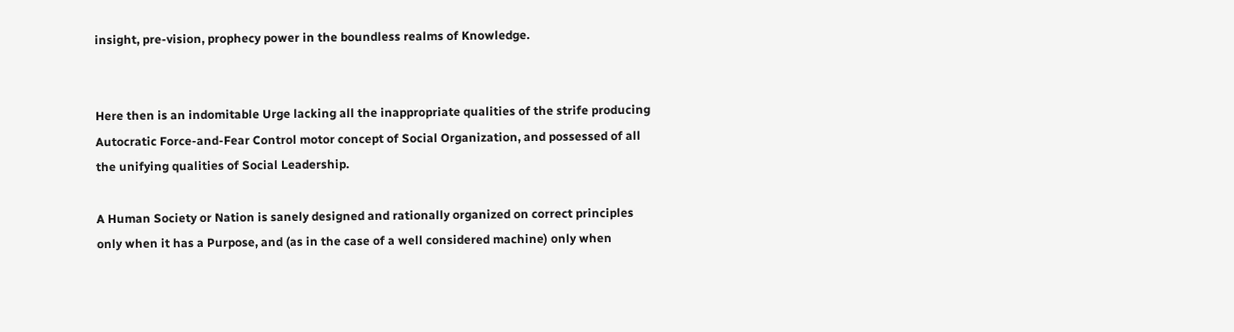insight, pre-vision, prophecy power in the boundless realms of Knowledge.


Here then is an indomitable Urge lacking all the inappropriate qualities of the strife producing Autocratic Force-and-Fear Control motor concept of Social Organization, and possessed of all the unifying qualities of Social Leadership.

A Human Society or Nation is sanely designed and rationally organized on correct principles only when it has a Purpose, and (as in the case of a well considered machine) only when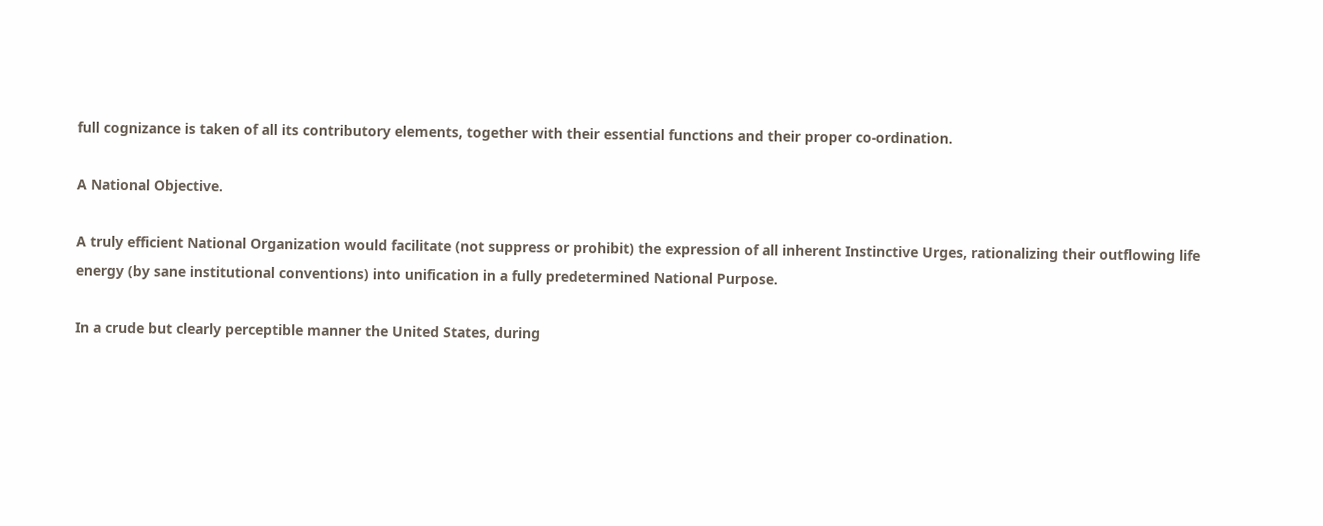full cognizance is taken of all its contributory elements, together with their essential functions and their proper co-ordination.

A National Objective.

A truly efficient National Organization would facilitate (not suppress or prohibit) the expression of all inherent Instinctive Urges, rationalizing their outflowing life energy (by sane institutional conventions) into unification in a fully predetermined National Purpose.

In a crude but clearly perceptible manner the United States, during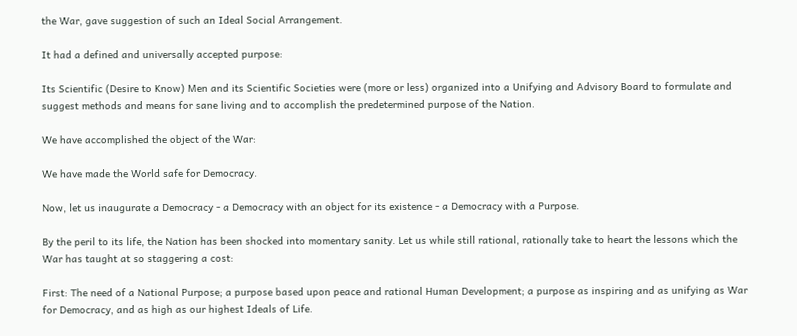the War, gave suggestion of such an Ideal Social Arrangement.

It had a defined and universally accepted purpose:

Its Scientific (Desire to Know) Men and its Scientific Societies were (more or less) organized into a Unifying and Advisory Board to formulate and suggest methods and means for sane living and to accomplish the predetermined purpose of the Nation.

We have accomplished the object of the War:

We have made the World safe for Democracy.

Now, let us inaugurate a Democracy - a Democracy with an object for its existence - a Democracy with a Purpose.

By the peril to its life, the Nation has been shocked into momentary sanity. Let us while still rational, rationally take to heart the lessons which the War has taught at so staggering a cost:

First: The need of a National Purpose; a purpose based upon peace and rational Human Development; a purpose as inspiring and as unifying as War for Democracy, and as high as our highest Ideals of Life.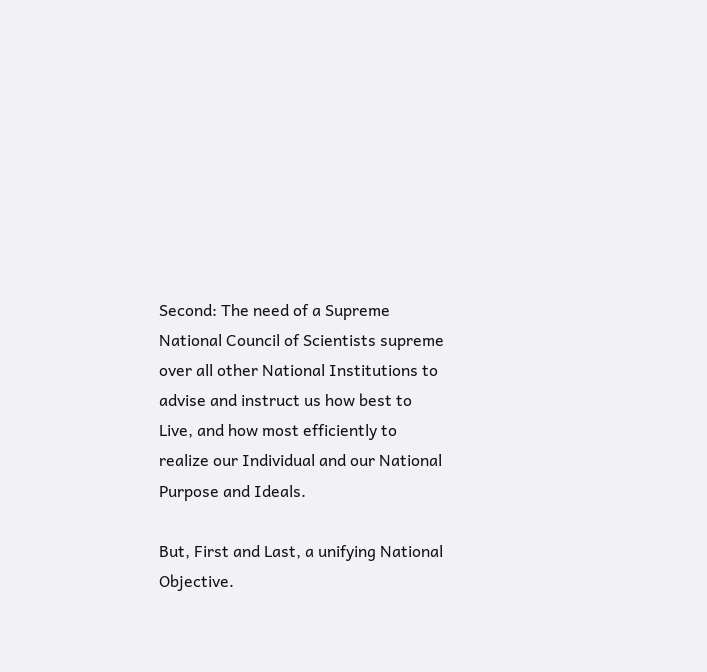Second: The need of a Supreme National Council of Scientists supreme over all other National Institutions to advise and instruct us how best to Live, and how most efficiently to realize our Individual and our National Purpose and Ideals.

But, First and Last, a unifying National Objective.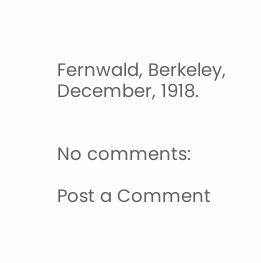Fernwald, Berkeley, December, 1918.


No comments:

Post a Comment